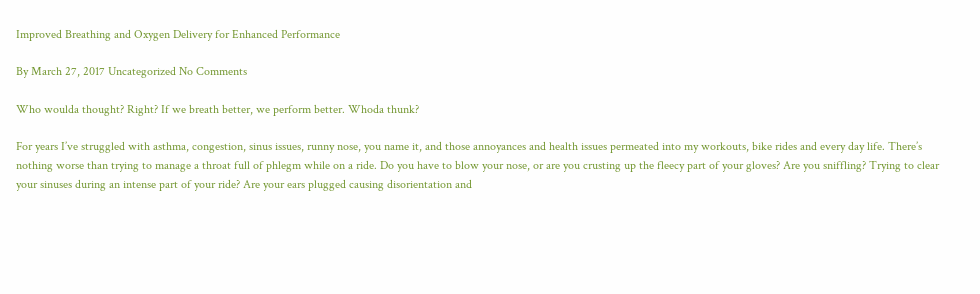Improved Breathing and Oxygen Delivery for Enhanced Performance

By March 27, 2017 Uncategorized No Comments

Who woulda thought? Right? If we breath better, we perform better. Whoda thunk?

For years I’ve struggled with asthma, congestion, sinus issues, runny nose, you name it, and those annoyances and health issues permeated into my workouts, bike rides and every day life. There’s nothing worse than trying to manage a throat full of phlegm while on a ride. Do you have to blow your nose, or are you crusting up the fleecy part of your gloves? Are you sniffling? Trying to clear your sinuses during an intense part of your ride? Are your ears plugged causing disorientation and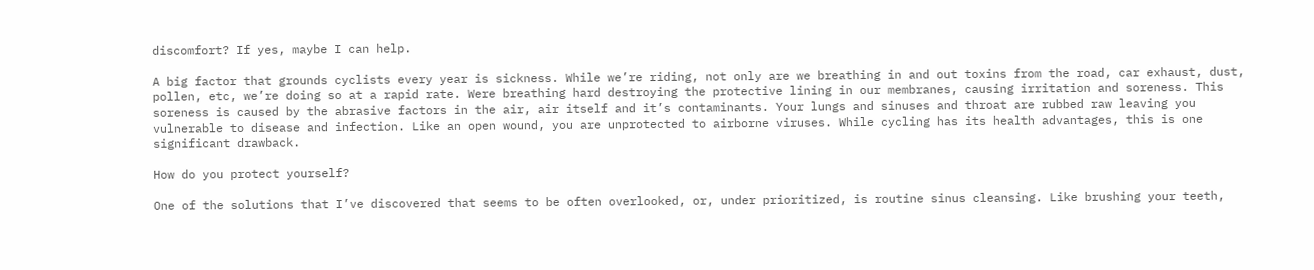discomfort? If yes, maybe I can help.

A big factor that grounds cyclists every year is sickness. While we’re riding, not only are we breathing in and out toxins from the road, car exhaust, dust, pollen, etc, we’re doing so at a rapid rate. Were breathing hard destroying the protective lining in our membranes, causing irritation and soreness. This soreness is caused by the abrasive factors in the air, air itself and it’s contaminants. Your lungs and sinuses and throat are rubbed raw leaving you vulnerable to disease and infection. Like an open wound, you are unprotected to airborne viruses. While cycling has its health advantages, this is one significant drawback.

How do you protect yourself?

One of the solutions that I’ve discovered that seems to be often overlooked, or, under prioritized, is routine sinus cleansing. Like brushing your teeth,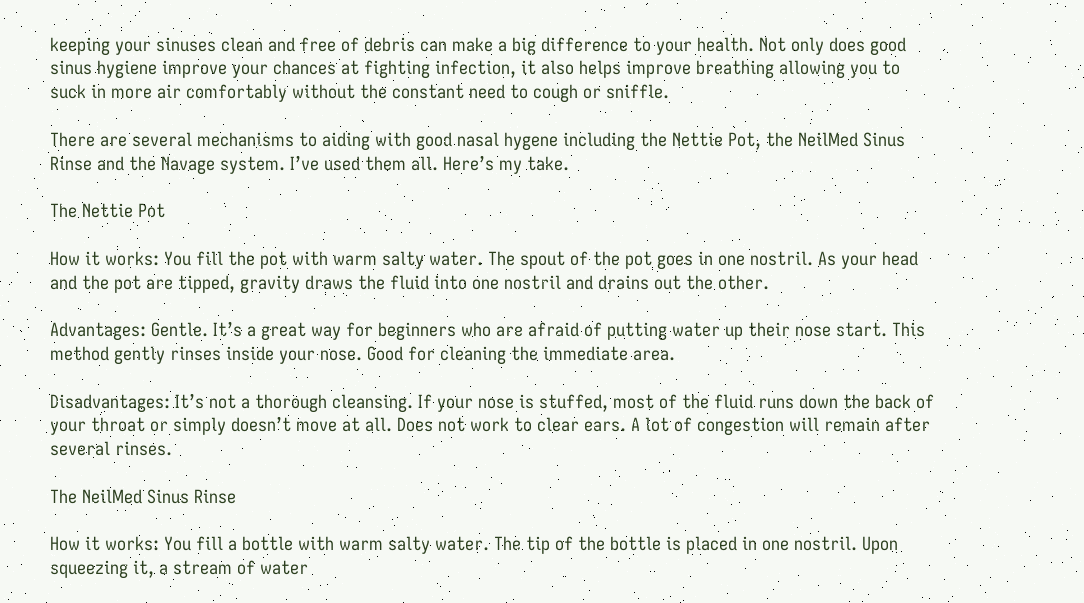keeping your sinuses clean and free of debris can make a big difference to your health. Not only does good sinus hygiene improve your chances at fighting infection, it also helps improve breathing allowing you to suck in more air comfortably without the constant need to cough or sniffle.

There are several mechanisms to aiding with good nasal hygene including the Nettie Pot, the NeilMed Sinus Rinse and the Navage system. I’ve used them all. Here’s my take.

The Nettie Pot

How it works: You fill the pot with warm salty water. The spout of the pot goes in one nostril. As your head and the pot are tipped, gravity draws the fluid into one nostril and drains out the other.

Advantages: Gentle. It’s a great way for beginners who are afraid of putting water up their nose start. This method gently rinses inside your nose. Good for cleaning the immediate area.

Disadvantages: It’s not a thorough cleansing. If your nose is stuffed, most of the fluid runs down the back of your throat or simply doesn’t move at all. Does not work to clear ears. A lot of congestion will remain after several rinses.

The NeilMed Sinus Rinse

How it works: You fill a bottle with warm salty water. The tip of the bottle is placed in one nostril. Upon squeezing it, a stream of water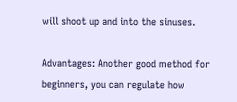will shoot up and into the sinuses.

Advantages: Another good method for beginners, you can regulate how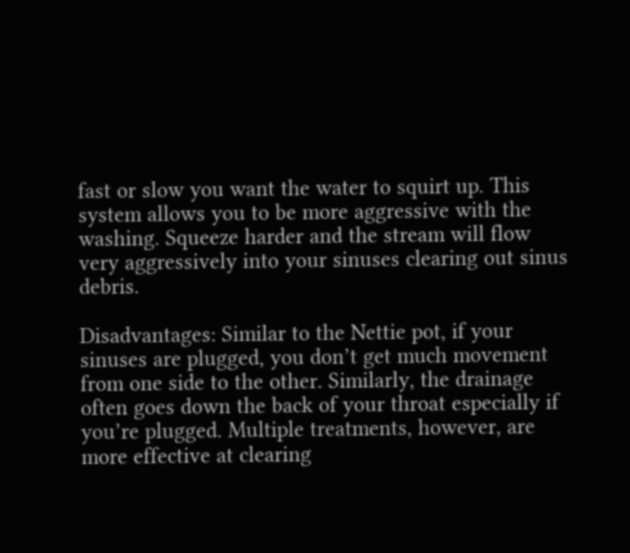fast or slow you want the water to squirt up. This system allows you to be more aggressive with the washing. Squeeze harder and the stream will flow very aggressively into your sinuses clearing out sinus debris.

Disadvantages: Similar to the Nettie pot, if your sinuses are plugged, you don’t get much movement from one side to the other. Similarly, the drainage often goes down the back of your throat especially if you’re plugged. Multiple treatments, however, are more effective at clearing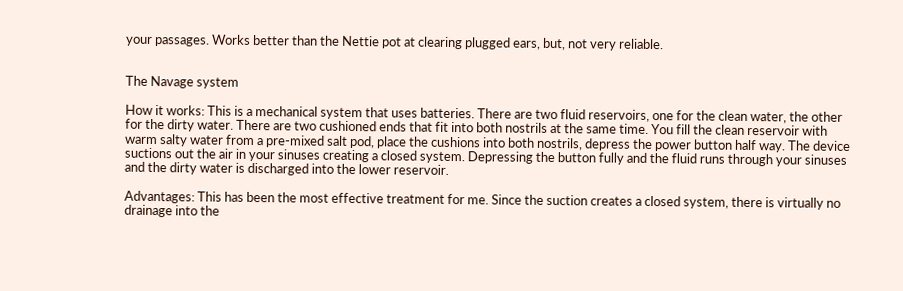your passages. Works better than the Nettie pot at clearing plugged ears, but, not very reliable.


The Navage system

How it works: This is a mechanical system that uses batteries. There are two fluid reservoirs, one for the clean water, the other for the dirty water. There are two cushioned ends that fit into both nostrils at the same time. You fill the clean reservoir with warm salty water from a pre-mixed salt pod, place the cushions into both nostrils, depress the power button half way. The device suctions out the air in your sinuses creating a closed system. Depressing the button fully and the fluid runs through your sinuses and the dirty water is discharged into the lower reservoir.

Advantages: This has been the most effective treatment for me. Since the suction creates a closed system, there is virtually no drainage into the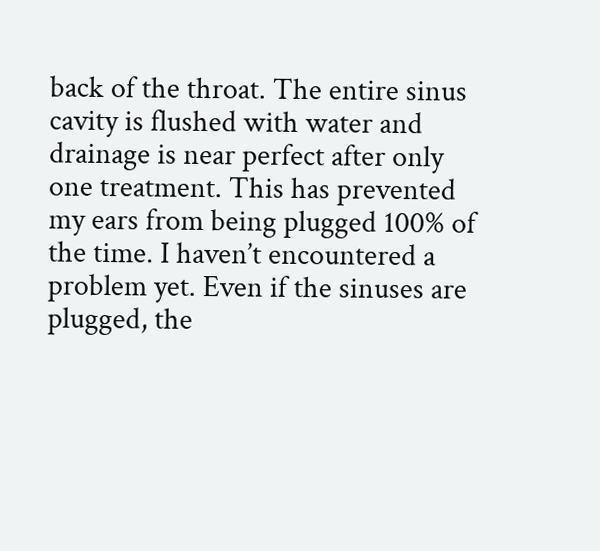back of the throat. The entire sinus cavity is flushed with water and drainage is near perfect after only one treatment. This has prevented my ears from being plugged 100% of the time. I haven’t encountered a problem yet. Even if the sinuses are plugged, the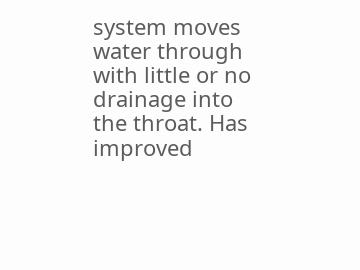system moves water through with little or no drainage into the throat. Has improved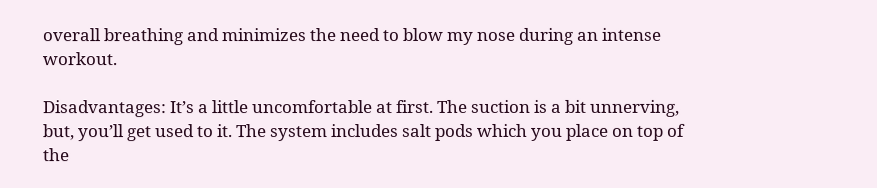overall breathing and minimizes the need to blow my nose during an intense workout.

Disadvantages: It’s a little uncomfortable at first. The suction is a bit unnerving, but, you’ll get used to it. The system includes salt pods which you place on top of the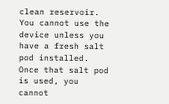clean reservoir. You cannot use the device unless you have a fresh salt pod installed. Once that salt pod is used, you cannot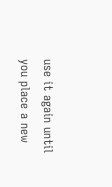use it again until you place a new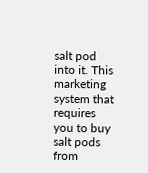salt pod into it. This marketing system that requires you to buy salt pods from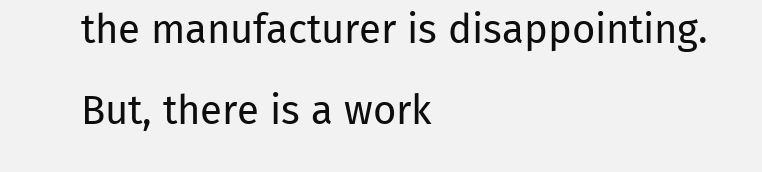the manufacturer is disappointing. But, there is a work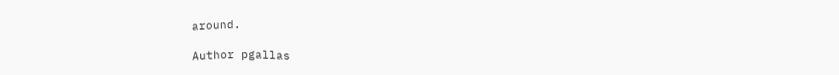around.

Author pgallas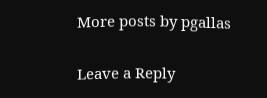More posts by pgallas

Leave a Reply